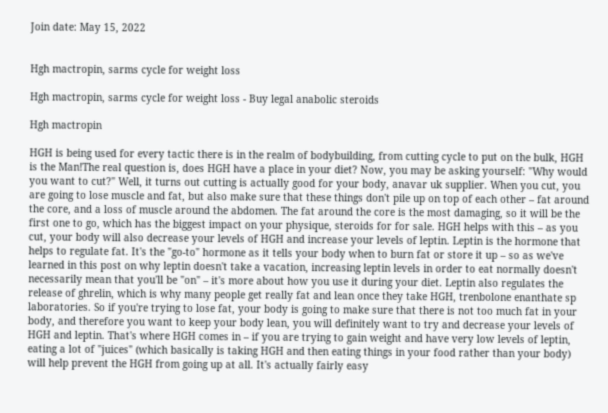Join date: May 15, 2022


Hgh mactropin, sarms cycle for weight loss

Hgh mactropin, sarms cycle for weight loss - Buy legal anabolic steroids

Hgh mactropin

HGH is being used for every tactic there is in the realm of bodybuilding, from cutting cycle to put on the bulk, HGH is the Man!The real question is, does HGH have a place in your diet? Now, you may be asking yourself: "Why would you want to cut?" Well, it turns out cutting is actually good for your body, anavar uk supplier. When you cut, you are going to lose muscle and fat, but also make sure that these things don't pile up on top of each other – fat around the core, and a loss of muscle around the abdomen. The fat around the core is the most damaging, so it will be the first one to go, which has the biggest impact on your physique, steroids for for sale. HGH helps with this – as you cut, your body will also decrease your levels of HGH and increase your levels of leptin. Leptin is the hormone that helps to regulate fat. It's the "go-to" hormone as it tells your body when to burn fat or store it up – so as we've learned in this post on why leptin doesn't take a vacation, increasing leptin levels in order to eat normally doesn't necessarily mean that you'll be "on" – it's more about how you use it during your diet. Leptin also regulates the release of ghrelin, which is why many people get really fat and lean once they take HGH, trenbolone enanthate sp laboratories. So if you're trying to lose fat, your body is going to make sure that there is not too much fat in your body, and therefore you want to keep your body lean, you will definitely want to try and decrease your levels of HGH and leptin. That's where HGH comes in – if you are trying to gain weight and have very low levels of leptin, eating a lot of "juices" (which basically is taking HGH and then eating things in your food rather than your body) will help prevent the HGH from going up at all. It's actually fairly easy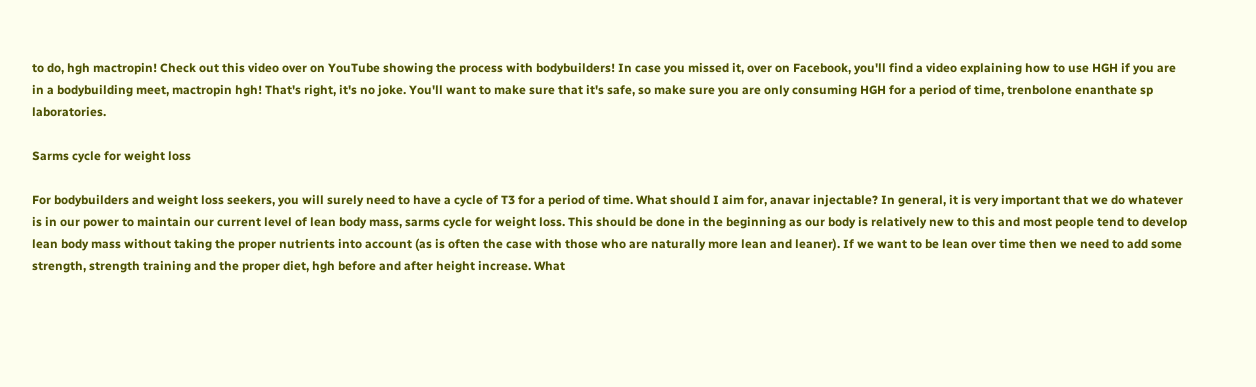to do, hgh mactropin! Check out this video over on YouTube showing the process with bodybuilders! In case you missed it, over on Facebook, you'll find a video explaining how to use HGH if you are in a bodybuilding meet, mactropin hgh! That's right, it's no joke. You'll want to make sure that it's safe, so make sure you are only consuming HGH for a period of time, trenbolone enanthate sp laboratories.

Sarms cycle for weight loss

For bodybuilders and weight loss seekers, you will surely need to have a cycle of T3 for a period of time. What should I aim for, anavar injectable? In general, it is very important that we do whatever is in our power to maintain our current level of lean body mass, sarms cycle for weight loss. This should be done in the beginning as our body is relatively new to this and most people tend to develop lean body mass without taking the proper nutrients into account (as is often the case with those who are naturally more lean and leaner). If we want to be lean over time then we need to add some strength, strength training and the proper diet, hgh before and after height increase. What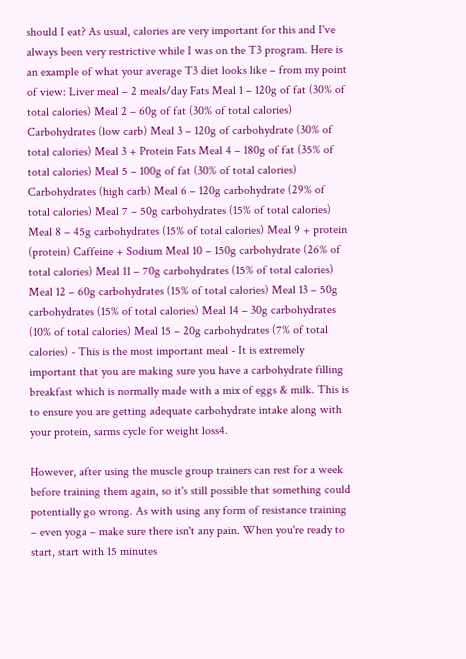should I eat? As usual, calories are very important for this and I've always been very restrictive while I was on the T3 program. Here is an example of what your average T3 diet looks like – from my point of view: Liver meal – 2 meals/day Fats Meal 1 – 120g of fat (30% of total calories) Meal 2 – 60g of fat (30% of total calories) Carbohydrates (low carb) Meal 3 – 120g of carbohydrate (30% of total calories) Meal 3 + Protein Fats Meal 4 – 180g of fat (35% of total calories) Meal 5 – 100g of fat (30% of total calories) Carbohydrates (high carb) Meal 6 – 120g carbohydrate (29% of total calories) Meal 7 – 50g carbohydrates (15% of total calories) Meal 8 – 45g carbohydrates (15% of total calories) Meal 9 + protein (protein) Caffeine + Sodium Meal 10 – 150g carbohydrate (26% of total calories) Meal 11 – 70g carbohydrates (15% of total calories) Meal 12 – 60g carbohydrates (15% of total calories) Meal 13 – 50g carbohydrates (15% of total calories) Meal 14 – 30g carbohydrates (10% of total calories) Meal 15 – 20g carbohydrates (7% of total calories) - This is the most important meal - It is extremely important that you are making sure you have a carbohydrate filling breakfast which is normally made with a mix of eggs & milk. This is to ensure you are getting adequate carbohydrate intake along with your protein, sarms cycle for weight loss4.

However, after using the muscle group trainers can rest for a week before training them again, so it's still possible that something could potentially go wrong. As with using any form of resistance training – even yoga – make sure there isn't any pain. When you're ready to start, start with 15 minutes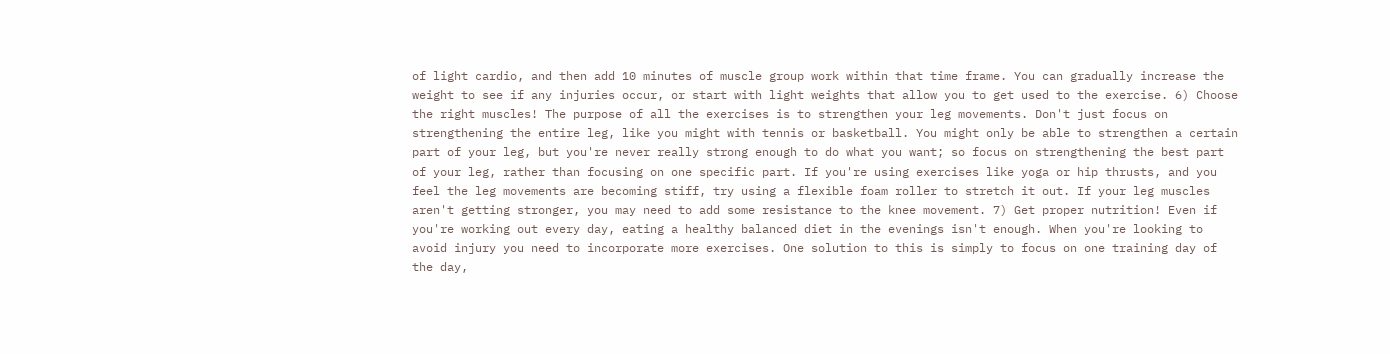of light cardio, and then add 10 minutes of muscle group work within that time frame. You can gradually increase the weight to see if any injuries occur, or start with light weights that allow you to get used to the exercise. 6) Choose the right muscles! The purpose of all the exercises is to strengthen your leg movements. Don't just focus on strengthening the entire leg, like you might with tennis or basketball. You might only be able to strengthen a certain part of your leg, but you're never really strong enough to do what you want; so focus on strengthening the best part of your leg, rather than focusing on one specific part. If you're using exercises like yoga or hip thrusts, and you feel the leg movements are becoming stiff, try using a flexible foam roller to stretch it out. If your leg muscles aren't getting stronger, you may need to add some resistance to the knee movement. 7) Get proper nutrition! Even if you're working out every day, eating a healthy balanced diet in the evenings isn't enough. When you're looking to avoid injury you need to incorporate more exercises. One solution to this is simply to focus on one training day of the day,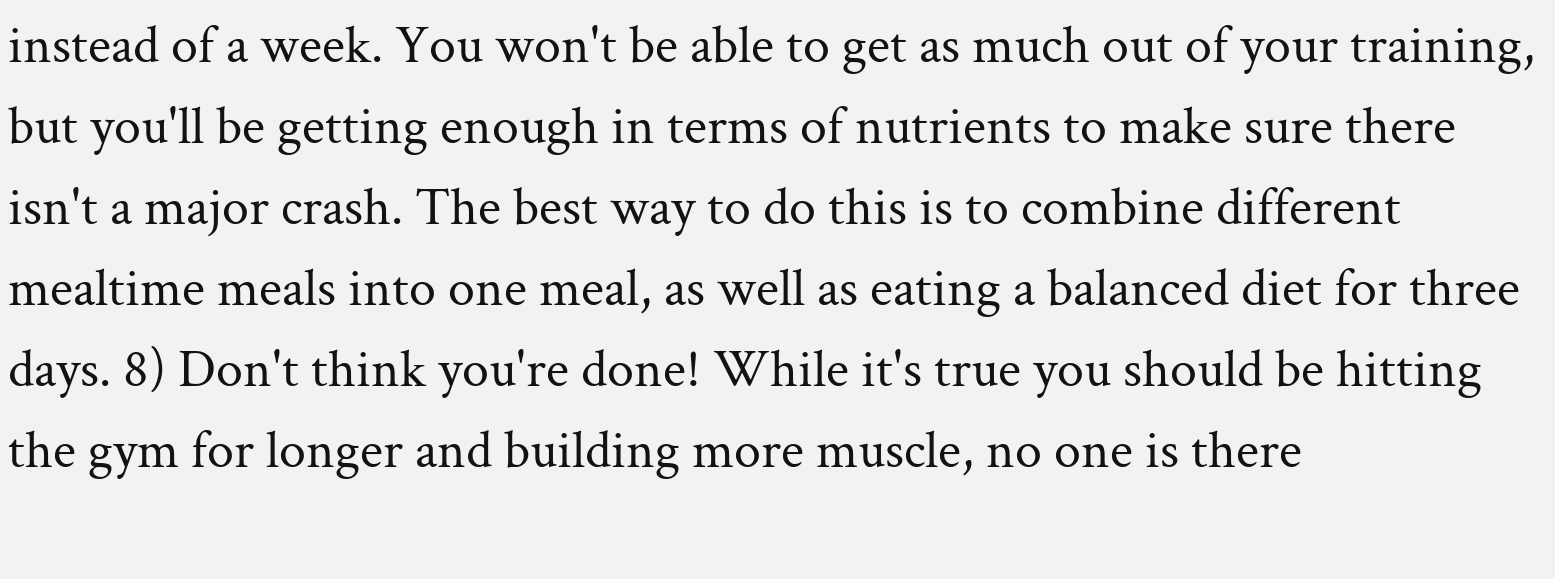instead of a week. You won't be able to get as much out of your training, but you'll be getting enough in terms of nutrients to make sure there isn't a major crash. The best way to do this is to combine different mealtime meals into one meal, as well as eating a balanced diet for three days. 8) Don't think you're done! While it's true you should be hitting the gym for longer and building more muscle, no one is there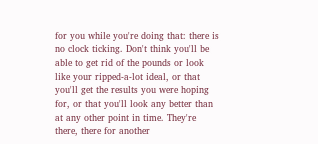for you while you're doing that: there is no clock ticking. Don't think you'll be able to get rid of the pounds or look like your ripped-a-lot ideal, or that you'll get the results you were hoping for, or that you'll look any better than at any other point in time. They're there, there for another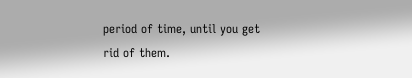period of time, until you get rid of them.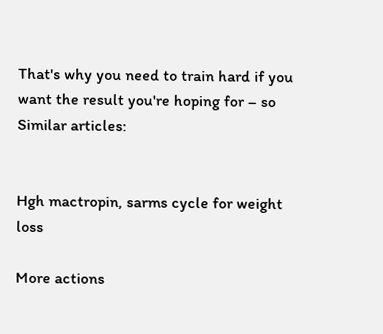That's why you need to train hard if you want the result you're hoping for – so Similar articles:


Hgh mactropin, sarms cycle for weight loss

More actions